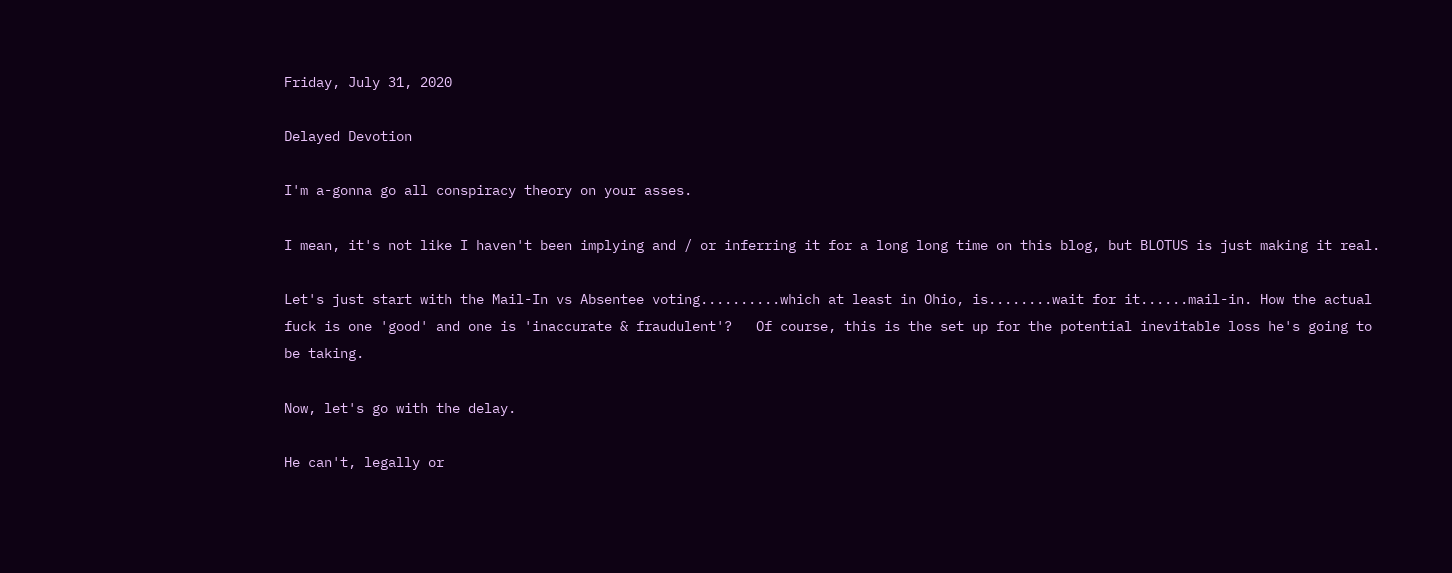Friday, July 31, 2020

Delayed Devotion

I'm a-gonna go all conspiracy theory on your asses.

I mean, it's not like I haven't been implying and / or inferring it for a long long time on this blog, but BLOTUS is just making it real.

Let's just start with the Mail-In vs Absentee voting..........which at least in Ohio, is........wait for it......mail-in. How the actual fuck is one 'good' and one is 'inaccurate & fraudulent'?   Of course, this is the set up for the potential inevitable loss he's going to be taking.

Now, let's go with the delay.

He can't, legally or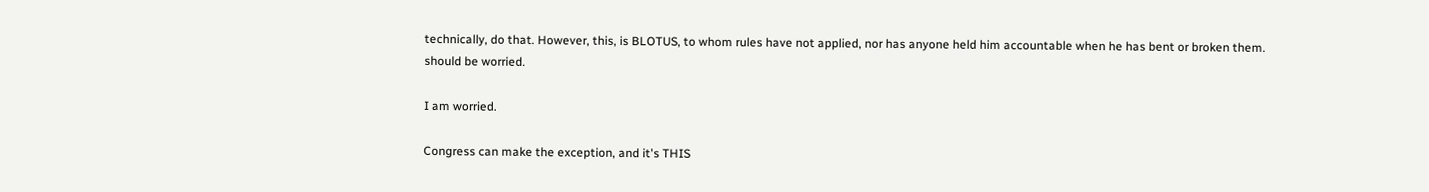technically, do that. However, this, is BLOTUS, to whom rules have not applied, nor has anyone held him accountable when he has bent or broken them. should be worried.

I am worried.

Congress can make the exception, and it's THIS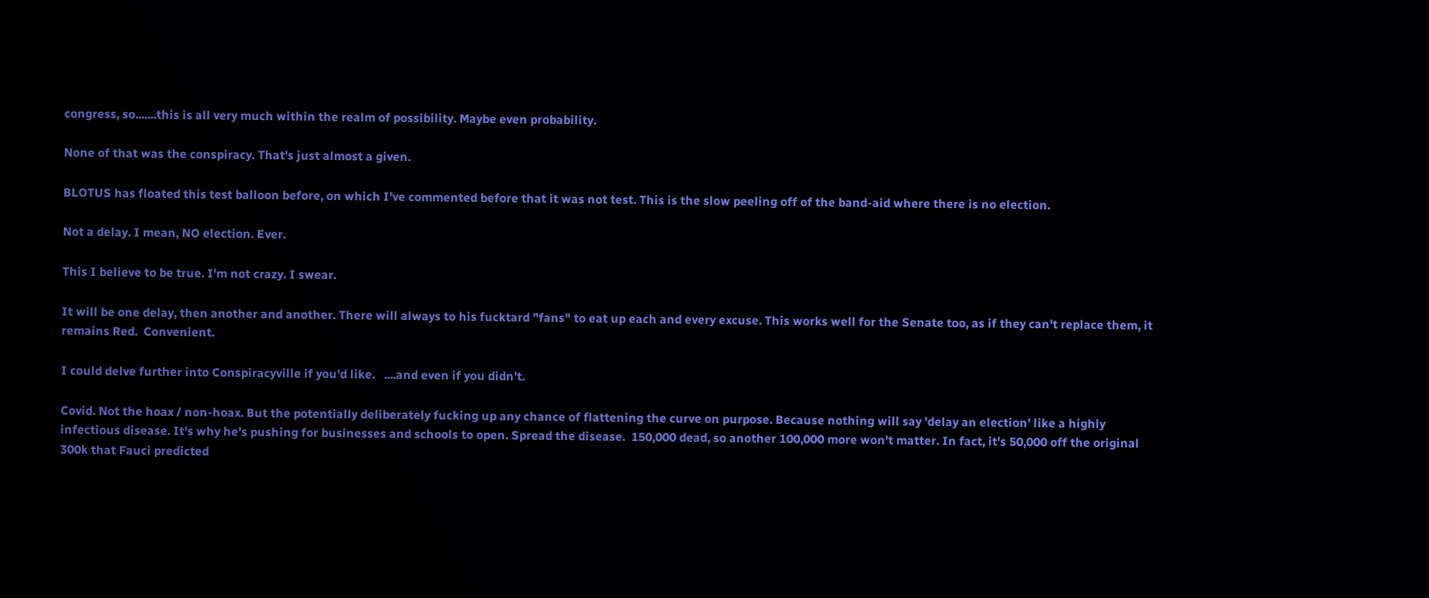congress, so.......this is all very much within the realm of possibility. Maybe even probability.

None of that was the conspiracy. That's just almost a given.

BLOTUS has floated this test balloon before, on which I've commented before that it was not test. This is the slow peeling off of the band-aid where there is no election.

Not a delay. I mean, NO election. Ever.

This I believe to be true. I'm not crazy. I swear.

It will be one delay, then another and another. There will always to his fucktard "fans" to eat up each and every excuse. This works well for the Senate too, as if they can't replace them, it remains Red.  Convenient.

I could delve further into Conspiracyville if you'd like.   ....and even if you didn't.

Covid. Not the hoax / non-hoax. But the potentially deliberately fucking up any chance of flattening the curve on purpose. Because nothing will say 'delay an election' like a highly infectious disease. It's why he's pushing for businesses and schools to open. Spread the disease.  150,000 dead, so another 100,000 more won't matter. In fact, it's 50,000 off the original 300k that Fauci predicted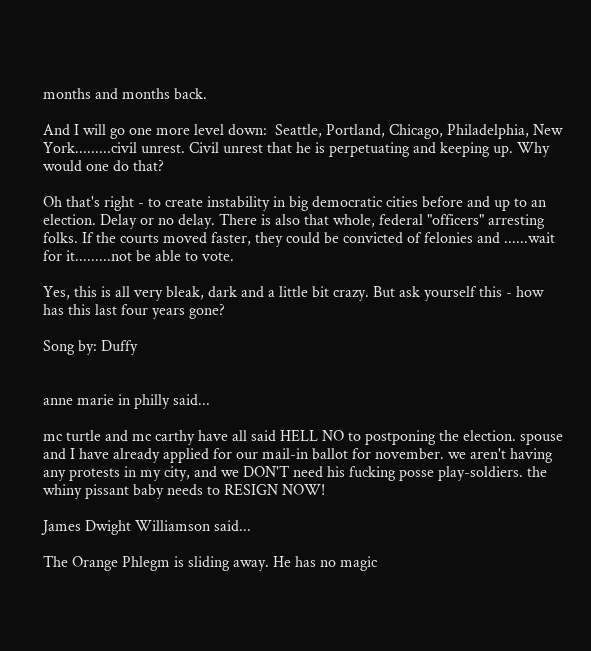months and months back.

And I will go one more level down:  Seattle, Portland, Chicago, Philadelphia, New York.........civil unrest. Civil unrest that he is perpetuating and keeping up. Why would one do that?

Oh that's right - to create instability in big democratic cities before and up to an election. Delay or no delay. There is also that whole, federal "officers" arresting folks. If the courts moved faster, they could be convicted of felonies and ......wait for it.........not be able to vote.

Yes, this is all very bleak, dark and a little bit crazy. But ask yourself this - how has this last four years gone?

Song by: Duffy


anne marie in philly said...

mc turtle and mc carthy have all said HELL NO to postponing the election. spouse and I have already applied for our mail-in ballot for november. we aren't having any protests in my city, and we DON'T need his fucking posse play-soldiers. the whiny pissant baby needs to RESIGN NOW!

James Dwight Williamson said...

The Orange Phlegm is sliding away. He has no magic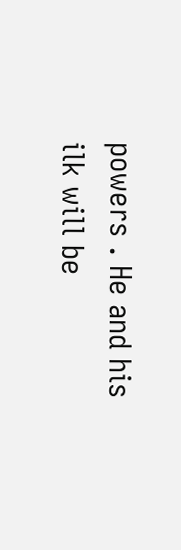powers . He and his ilk will be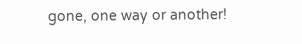gone, one way or another!